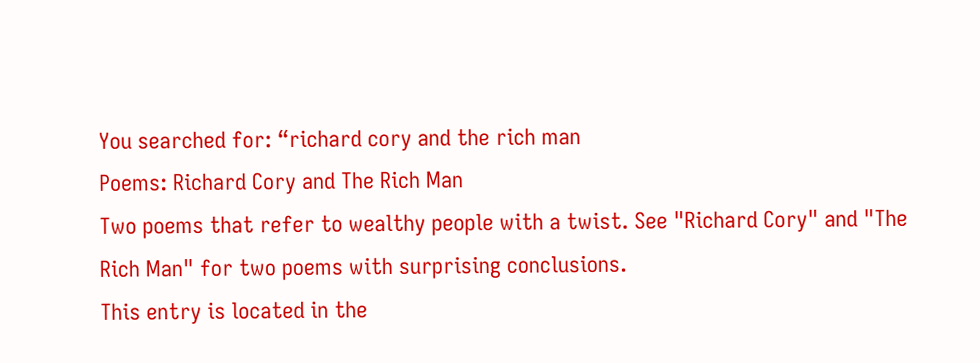You searched for: “richard cory and the rich man
Poems: Richard Cory and The Rich Man
Two poems that refer to wealthy people with a twist. See "Richard Cory" and "The Rich Man" for two poems with surprising conclusions.
This entry is located in the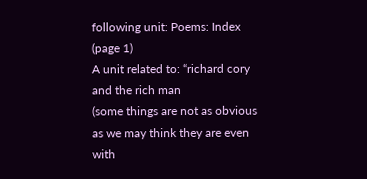following unit: Poems: Index (page 1)
A unit related to: “richard cory and the rich man
(some things are not as obvious as we may think they are even with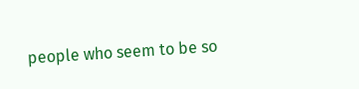people who seem to be so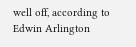well off, according to Edwin Arlington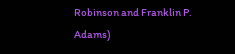Robinson and Franklin P. Adams)